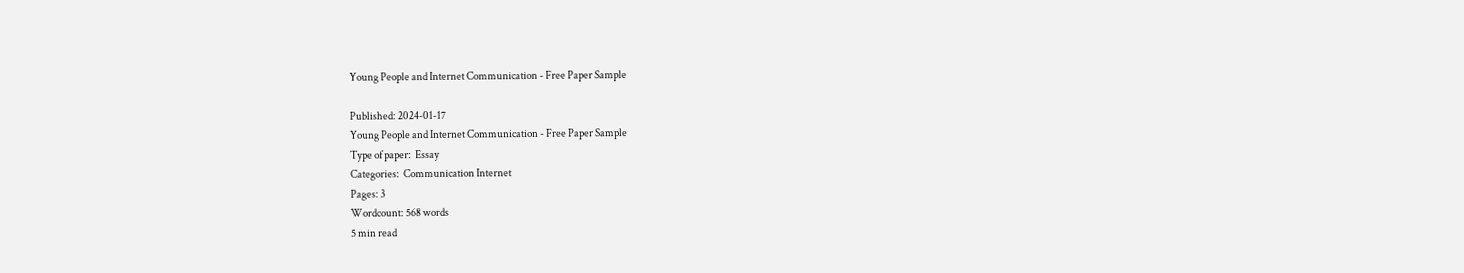Young People and Internet Communication - Free Paper Sample

Published: 2024-01-17
Young People and Internet Communication - Free Paper Sample
Type of paper:  Essay
Categories:  Communication Internet
Pages: 3
Wordcount: 568 words
5 min read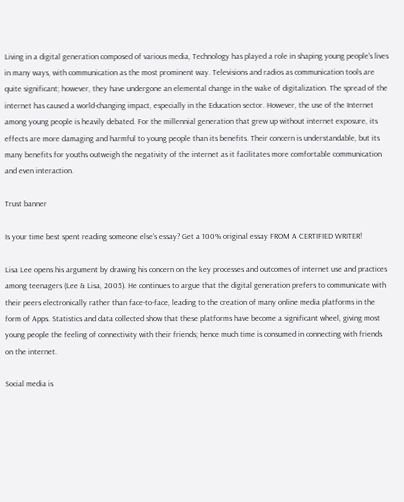Living in a digital generation composed of various media, Technology has played a role in shaping young people's lives in many ways, with communication as the most prominent way. Televisions and radios as communication tools are quite significant; however, they have undergone an elemental change in the wake of digitalization. The spread of the internet has caused a world-changing impact, especially in the Education sector. However, the use of the Internet among young people is heavily debated. For the millennial generation that grew up without internet exposure, its effects are more damaging and harmful to young people than its benefits. Their concern is understandable, but its many benefits for youths outweigh the negativity of the internet as it facilitates more comfortable communication and even interaction.

Trust banner

Is your time best spent reading someone else’s essay? Get a 100% original essay FROM A CERTIFIED WRITER!

Lisa Lee opens his argument by drawing his concern on the key processes and outcomes of internet use and practices among teenagers (Lee & Lisa, 2005). He continues to argue that the digital generation prefers to communicate with their peers electronically rather than face-to-face, leading to the creation of many online media platforms in the form of Apps. Statistics and data collected show that these platforms have become a significant wheel, giving most young people the feeling of connectivity with their friends; hence much time is consumed in connecting with friends on the internet.

Social media is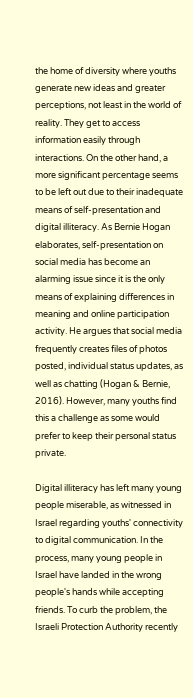the home of diversity where youths generate new ideas and greater perceptions, not least in the world of reality. They get to access information easily through interactions. On the other hand, a more significant percentage seems to be left out due to their inadequate means of self-presentation and digital illiteracy. As Bernie Hogan elaborates, self-presentation on social media has become an alarming issue since it is the only means of explaining differences in meaning and online participation activity. He argues that social media frequently creates files of photos posted, individual status updates, as well as chatting (Hogan & Bernie, 2016). However, many youths find this a challenge as some would prefer to keep their personal status private.

Digital illiteracy has left many young people miserable, as witnessed in Israel regarding youths' connectivity to digital communication. In the process, many young people in Israel have landed in the wrong people's hands while accepting friends. To curb the problem, the Israeli Protection Authority recently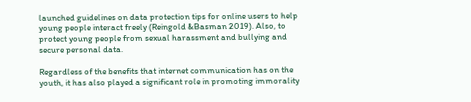launched guidelines on data protection tips for online users to help young people interact freely (Reingold &Basman 2019). Also, to protect young people from sexual harassment and bullying and secure personal data.

Regardless of the benefits that internet communication has on the youth, it has also played a significant role in promoting immorality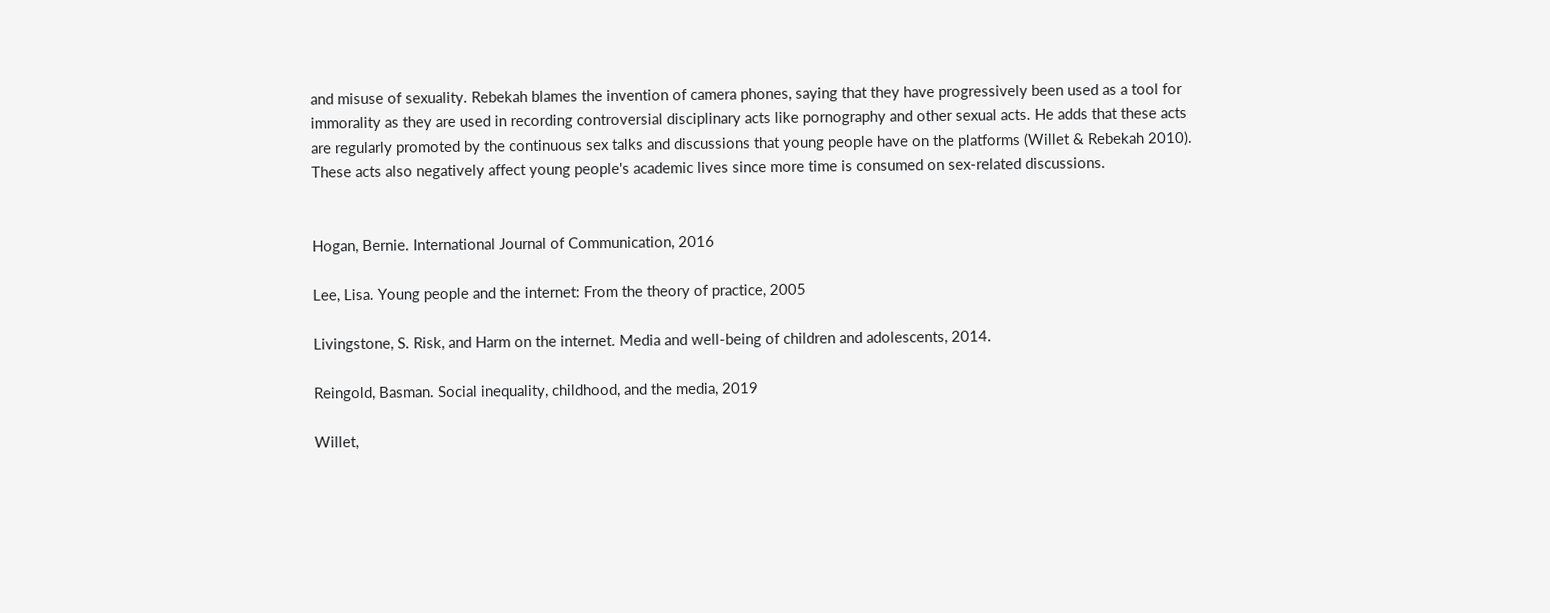and misuse of sexuality. Rebekah blames the invention of camera phones, saying that they have progressively been used as a tool for immorality as they are used in recording controversial disciplinary acts like pornography and other sexual acts. He adds that these acts are regularly promoted by the continuous sex talks and discussions that young people have on the platforms (Willet & Rebekah 2010). These acts also negatively affect young people's academic lives since more time is consumed on sex-related discussions.


Hogan, Bernie. International Journal of Communication, 2016

Lee, Lisa. Young people and the internet: From the theory of practice, 2005

Livingstone, S. Risk, and Harm on the internet. Media and well-being of children and adolescents, 2014.

Reingold, Basman. Social inequality, childhood, and the media, 2019

Willet,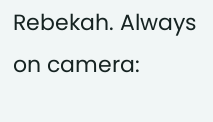Rebekah. Always on camera: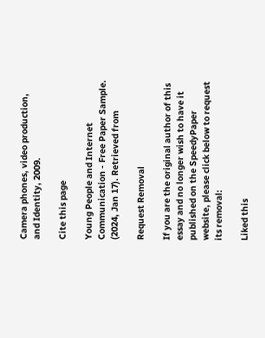Camera phones, video production, and Identity, 2009.

Cite this page

Young People and Internet Communication - Free Paper Sample. (2024, Jan 17). Retrieved from

Request Removal

If you are the original author of this essay and no longer wish to have it published on the SpeedyPaper website, please click below to request its removal:

Liked this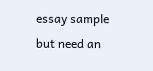essay sample but need an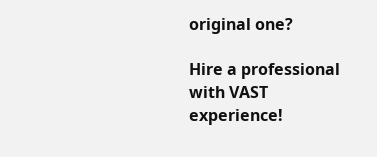original one?

Hire a professional with VAST experience!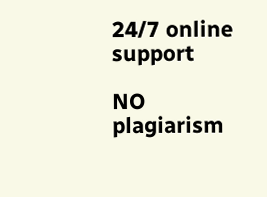24/7 online support

NO plagiarism